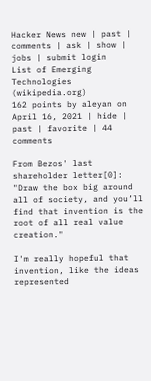Hacker News new | past | comments | ask | show | jobs | submit login
List of Emerging Technologies (wikipedia.org)
162 points by aleyan on April 16, 2021 | hide | past | favorite | 44 comments

From Bezos' last shareholder letter[0]: "Draw the box big around all of society, and you’ll find that invention is the root of all real value creation."

I'm really hopeful that invention, like the ideas represented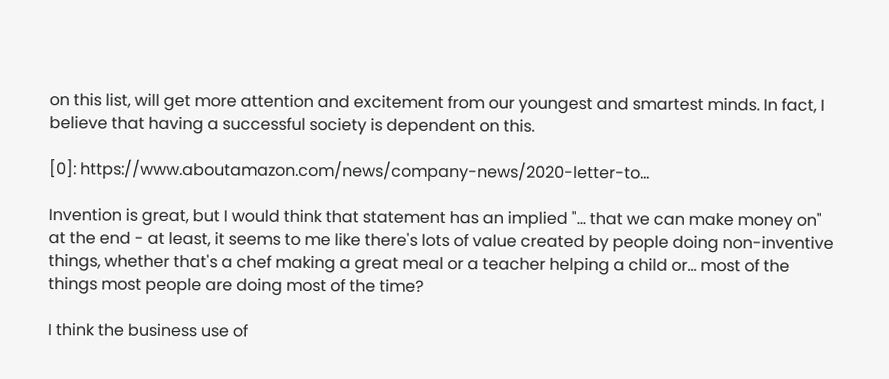on this list, will get more attention and excitement from our youngest and smartest minds. In fact, I believe that having a successful society is dependent on this.

[0]: https://www.aboutamazon.com/news/company-news/2020-letter-to...

Invention is great, but I would think that statement has an implied "... that we can make money on" at the end - at least, it seems to me like there's lots of value created by people doing non-inventive things, whether that's a chef making a great meal or a teacher helping a child or... most of the things most people are doing most of the time?

I think the business use of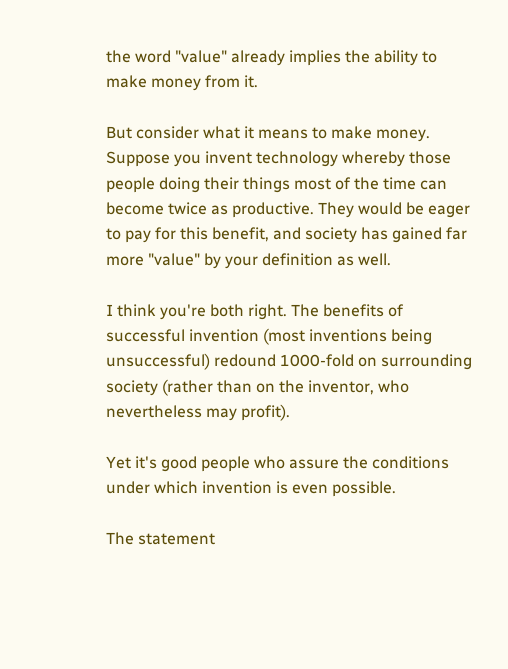the word "value" already implies the ability to make money from it.

But consider what it means to make money. Suppose you invent technology whereby those people doing their things most of the time can become twice as productive. They would be eager to pay for this benefit, and society has gained far more "value" by your definition as well.

I think you're both right. The benefits of successful invention (most inventions being unsuccessful) redound 1000-fold on surrounding society (rather than on the inventor, who nevertheless may profit).

Yet it's good people who assure the conditions under which invention is even possible.

The statement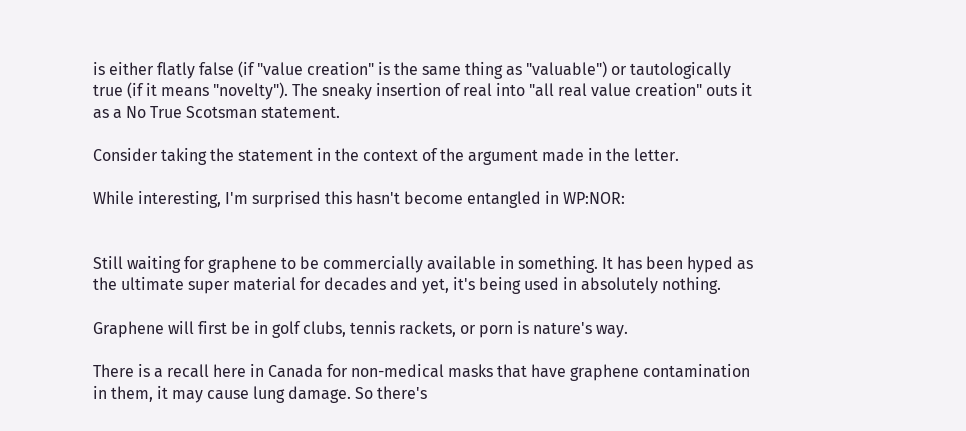is either flatly false (if "value creation" is the same thing as "valuable") or tautologically true (if it means "novelty"). The sneaky insertion of real into "all real value creation" outs it as a No True Scotsman statement.

Consider taking the statement in the context of the argument made in the letter.

While interesting, I'm surprised this hasn't become entangled in WP:NOR:


Still waiting for graphene to be commercially available in something. It has been hyped as the ultimate super material for decades and yet, it's being used in absolutely nothing.

Graphene will first be in golf clubs, tennis rackets, or porn is nature's way.

There is a recall here in Canada for non-medical masks that have graphene contamination in them, it may cause lung damage. So there's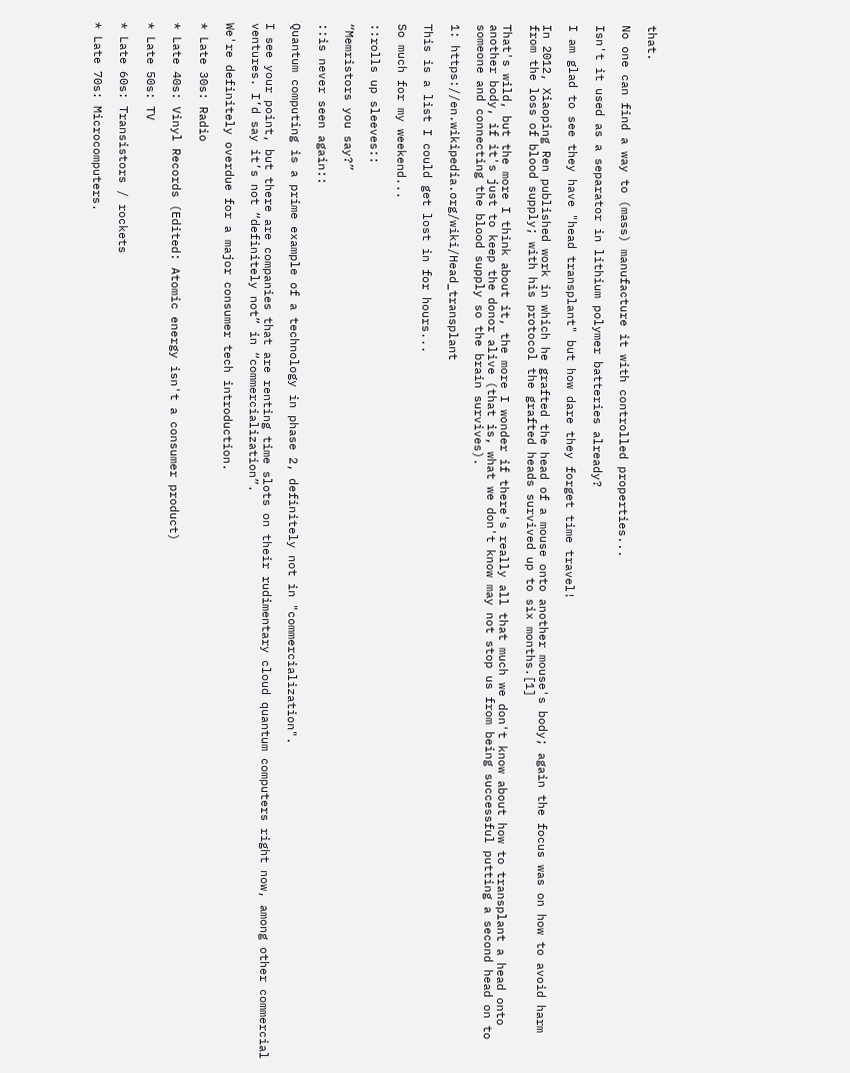that.

No one can find a way to (mass) manufacture it with controlled properties...

Isn't it used as a separator in lithium polymer batteries already?

I am glad to see they have "head transplant" but how dare they forget time travel!

In 2012, Xiaoping Ren published work in which he grafted the head of a mouse onto another mouse's body; again the focus was on how to avoid harm from the loss of blood supply; with his protocol the grafted heads survived up to six months.[1]

That's wild, but the more I think about it, the more I wonder if there's really all that much we don't know about how to transplant a head onto another body, if it's just to keep the donor alive (that is, what we don't know may not stop us from being successful putting a second head on to someone and connecting the blood supply so the brain survives).

1: https://en.wikipedia.org/wiki/Head_transplant

This is a list I could get lost in for hours...

So much for my weekend...

::rolls up sleeves::

“Memristors you say?”

::is never seen again::

Quantum computing is a prime example of a technology in phase 2, definitely not in "commercialization".

I see your point, but there are companies that are renting time slots on their rudimentary cloud quantum computers right now, among other commercial ventures. I’d say it’s not “definitely not” in “commercialization”.

We're definitely overdue for a major consumer tech introduction.

* Late 30s: Radio

* Late 40s: Vinyl Records (Edited: Atomic energy isn't a consumer product)

* Late 50s: TV

* Late 60s: Transistors / rockets

* Late 70s: Microcomputers.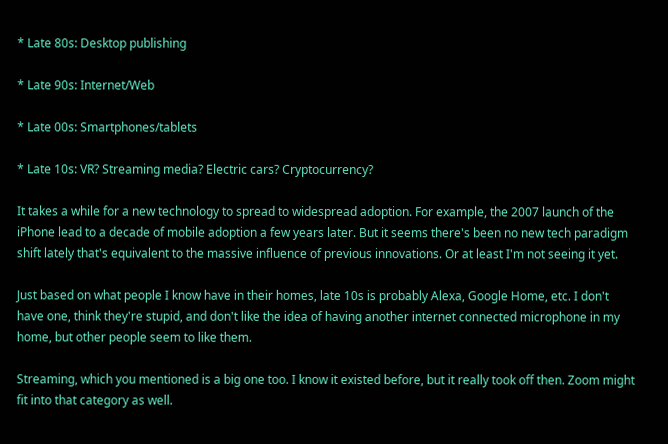* Late 80s: Desktop publishing

* Late 90s: Internet/Web

* Late 00s: Smartphones/tablets

* Late 10s: VR? Streaming media? Electric cars? Cryptocurrency?

It takes a while for a new technology to spread to widespread adoption. For example, the 2007 launch of the iPhone lead to a decade of mobile adoption a few years later. But it seems there's been no new tech paradigm shift lately that's equivalent to the massive influence of previous innovations. Or at least I'm not seeing it yet.

Just based on what people I know have in their homes, late 10s is probably Alexa, Google Home, etc. I don't have one, think they're stupid, and don't like the idea of having another internet connected microphone in my home, but other people seem to like them.

Streaming, which you mentioned is a big one too. I know it existed before, but it really took off then. Zoom might fit into that category as well.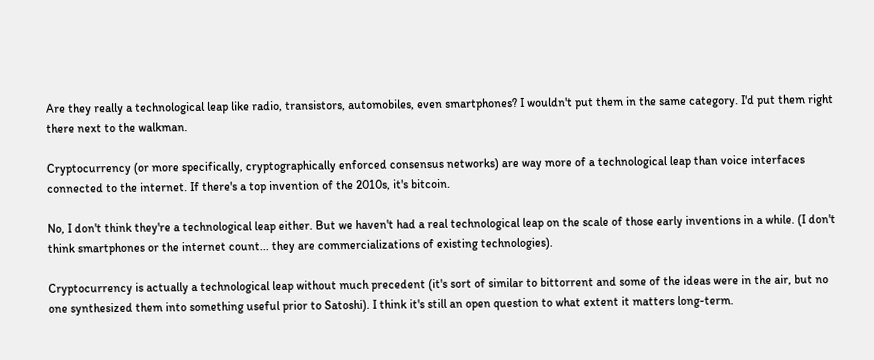Are they really a technological leap like radio, transistors, automobiles, even smartphones? I wouldn't put them in the same category. I'd put them right there next to the walkman.

Cryptocurrency (or more specifically, cryptographically enforced consensus networks) are way more of a technological leap than voice interfaces connected to the internet. If there's a top invention of the 2010s, it's bitcoin.

No, I don't think they're a technological leap either. But we haven't had a real technological leap on the scale of those early inventions in a while. (I don't think smartphones or the internet count... they are commercializations of existing technologies).

Cryptocurrency is actually a technological leap without much precedent (it's sort of similar to bittorrent and some of the ideas were in the air, but no one synthesized them into something useful prior to Satoshi). I think it's still an open question to what extent it matters long-term.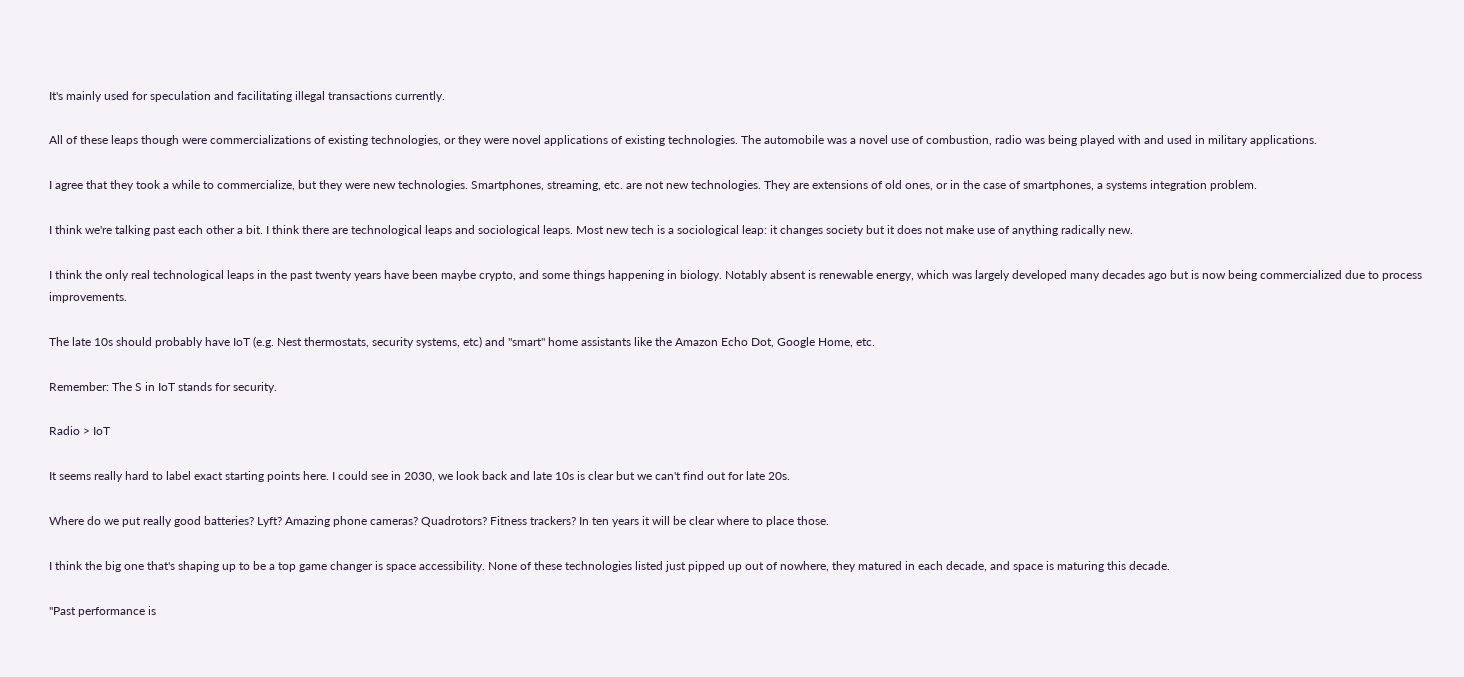It's mainly used for speculation and facilitating illegal transactions currently.

All of these leaps though were commercializations of existing technologies, or they were novel applications of existing technologies. The automobile was a novel use of combustion, radio was being played with and used in military applications.

I agree that they took a while to commercialize, but they were new technologies. Smartphones, streaming, etc. are not new technologies. They are extensions of old ones, or in the case of smartphones, a systems integration problem.

I think we're talking past each other a bit. I think there are technological leaps and sociological leaps. Most new tech is a sociological leap: it changes society but it does not make use of anything radically new.

I think the only real technological leaps in the past twenty years have been maybe crypto, and some things happening in biology. Notably absent is renewable energy, which was largely developed many decades ago but is now being commercialized due to process improvements.

The late 10s should probably have IoT (e.g. Nest thermostats, security systems, etc) and "smart" home assistants like the Amazon Echo Dot, Google Home, etc.

Remember: The S in IoT stands for security.

Radio > IoT

It seems really hard to label exact starting points here. I could see in 2030, we look back and late 10s is clear but we can't find out for late 20s.

Where do we put really good batteries? Lyft? Amazing phone cameras? Quadrotors? Fitness trackers? In ten years it will be clear where to place those.

I think the big one that's shaping up to be a top game changer is space accessibility. None of these technologies listed just pipped up out of nowhere, they matured in each decade, and space is maturing this decade.

"Past performance is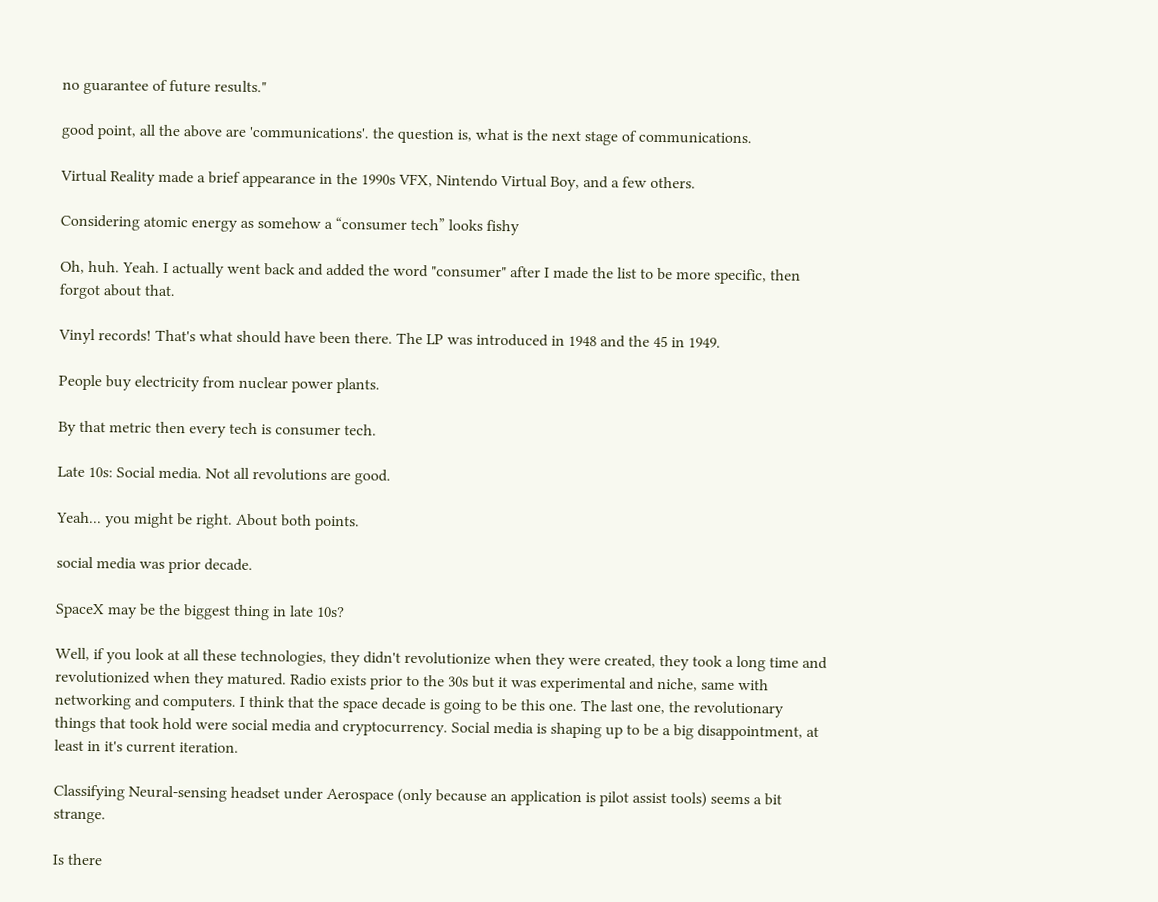no guarantee of future results."

good point, all the above are 'communications'. the question is, what is the next stage of communications.

Virtual Reality made a brief appearance in the 1990s VFX, Nintendo Virtual Boy, and a few others.

Considering atomic energy as somehow a “consumer tech” looks fishy

Oh, huh. Yeah. I actually went back and added the word "consumer" after I made the list to be more specific, then forgot about that.

Vinyl records! That's what should have been there. The LP was introduced in 1948 and the 45 in 1949.

People buy electricity from nuclear power plants.

By that metric then every tech is consumer tech.

Late 10s: Social media. Not all revolutions are good.

Yeah... you might be right. About both points.

social media was prior decade.

SpaceX may be the biggest thing in late 10s?

Well, if you look at all these technologies, they didn't revolutionize when they were created, they took a long time and revolutionized when they matured. Radio exists prior to the 30s but it was experimental and niche, same with networking and computers. I think that the space decade is going to be this one. The last one, the revolutionary things that took hold were social media and cryptocurrency. Social media is shaping up to be a big disappointment, at least in it's current iteration.

Classifying Neural-sensing headset under Aerospace (only because an application is pilot assist tools) seems a bit strange.

Is there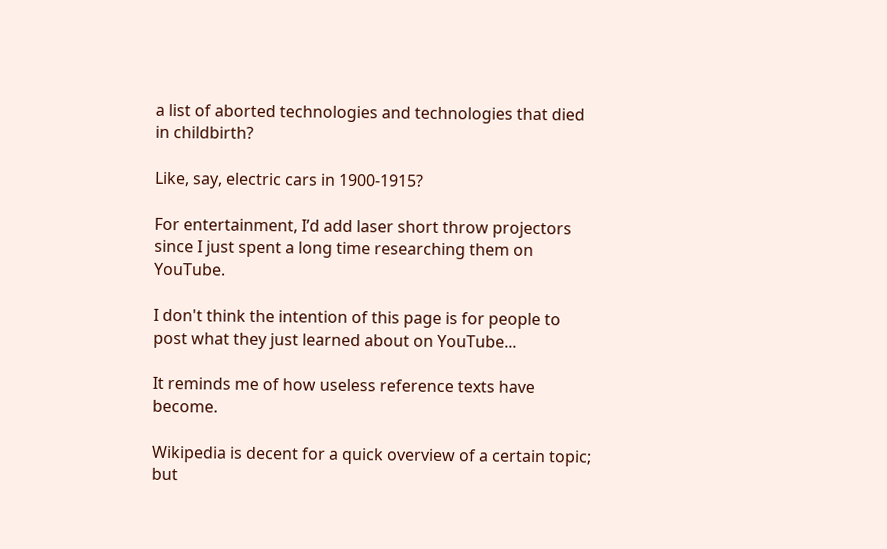a list of aborted technologies and technologies that died in childbirth?

Like, say, electric cars in 1900-1915?

For entertainment, I’d add laser short throw projectors since I just spent a long time researching them on YouTube.

I don't think the intention of this page is for people to post what they just learned about on YouTube...

It reminds me of how useless reference texts have become.

Wikipedia is decent for a quick overview of a certain topic; but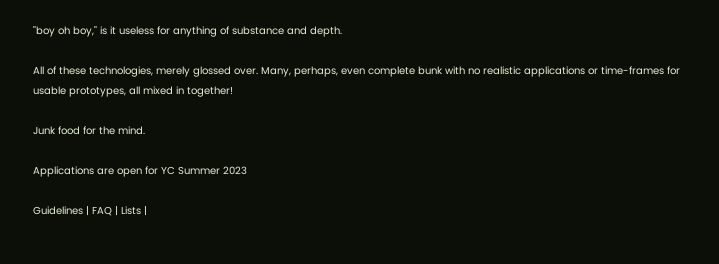"boy oh boy," is it useless for anything of substance and depth.

All of these technologies, merely glossed over. Many, perhaps, even complete bunk with no realistic applications or time-frames for usable prototypes, all mixed in together!

Junk food for the mind.

Applications are open for YC Summer 2023

Guidelines | FAQ | Lists |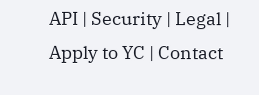API | Security | Legal | Apply to YC | Contact